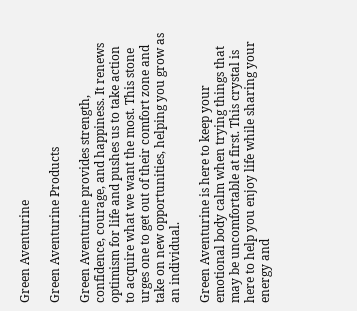Green Aventurine

Green Aventurine Products

Green Aventurine provides strength, confidence, courage, and happiness. It renews optimism for life and pushes us to take action to acquire what we want the most. This stone urges one to get out of their comfort zone and take on new opportunities, helping you grow as an individual.

Green Aventurine is here to keep your emotional body calm when trying things that may be uncomfortable at first. This crystal is here to help you enjoy life while sharing your energy and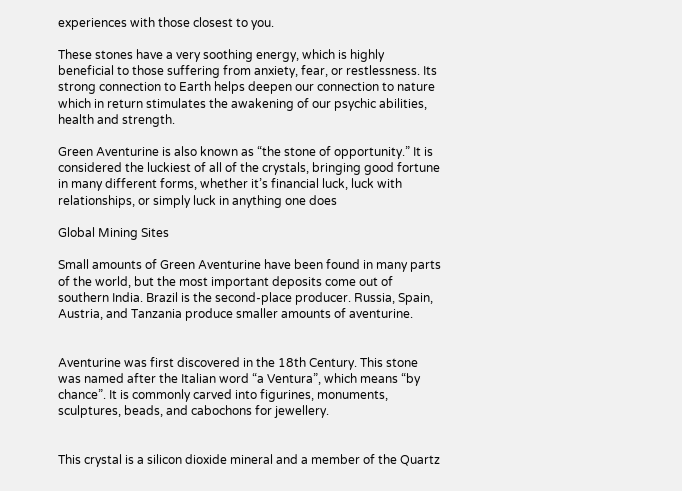experiences with those closest to you.

These stones have a very soothing energy, which is highly beneficial to those suffering from anxiety, fear, or restlessness. Its strong connection to Earth helps deepen our connection to nature which in return stimulates the awakening of our psychic abilities, health and strength.

Green Aventurine is also known as “the stone of opportunity.” It is considered the luckiest of all of the crystals, bringing good fortune in many different forms, whether it’s financial luck, luck with relationships, or simply luck in anything one does

Global Mining Sites

Small amounts of Green Aventurine have been found in many parts of the world, but the most important deposits come out of southern India. Brazil is the second-place producer. Russia, Spain, Austria, and Tanzania produce smaller amounts of aventurine.


Aventurine was first discovered in the 18th Century. This stone was named after the Italian word “a Ventura”, which means “by chance”. It is commonly carved into figurines, monuments, sculptures, beads, and cabochons for jewellery.


This crystal is a silicon dioxide mineral and a member of the Quartz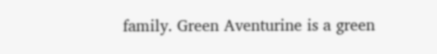family. Green Aventurine is a green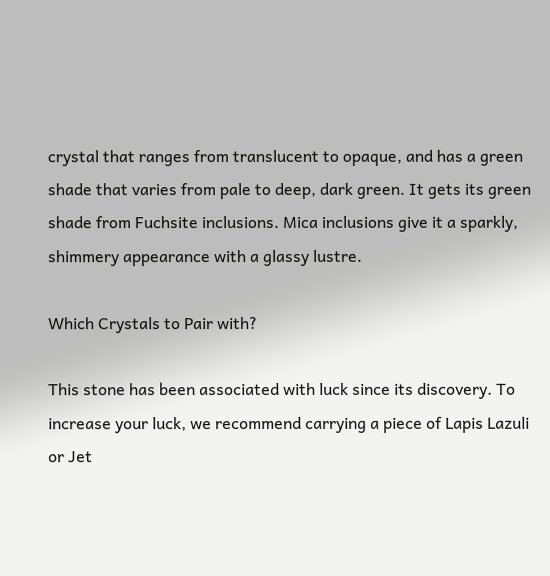crystal that ranges from translucent to opaque, and has a green shade that varies from pale to deep, dark green. It gets its green shade from Fuchsite inclusions. Mica inclusions give it a sparkly, shimmery appearance with a glassy lustre.

Which Crystals to Pair with?

This stone has been associated with luck since its discovery. To increase your luck, we recommend carrying a piece of Lapis Lazuli or Jet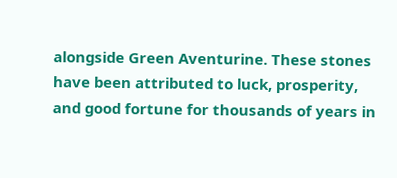alongside Green Aventurine. These stones have been attributed to luck, prosperity, and good fortune for thousands of years in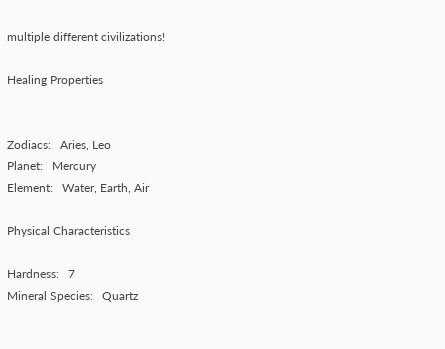multiple different civilizations!

Healing Properties


Zodiacs:   Aries, Leo
Planet:   Mercury
Element:   Water, Earth, Air

Physical Characteristics

Hardness:   7
Mineral Species:   Quartz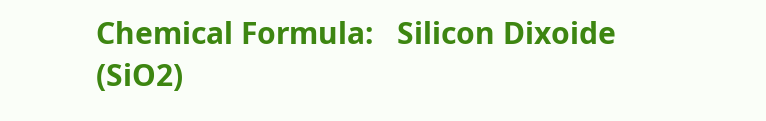Chemical Formula:   Silicon Dixoide (SiO2)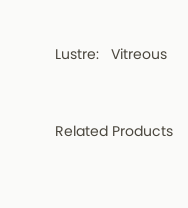Lustre:   Vitreous




Related Products